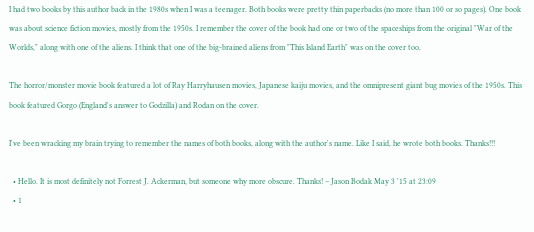I had two books by this author back in the 1980s when I was a teenager. Both books were pretty thin paperbacks (no more than 100 or so pages). One book was about science fiction movies, mostly from the 1950s. I remember the cover of the book had one or two of the spaceships from the original "War of the Worlds," along with one of the aliens. I think that one of the big-brained aliens from "This Island Earth" was on the cover too.

The horror/monster movie book featured a lot of Ray Harryhausen movies, Japanese kaiju movies, and the omnipresent giant bug movies of the 1950s. This book featured Gorgo (England's answer to Godzilla) and Rodan on the cover.

I've been wracking my brain trying to remember the names of both books, along with the author's name. Like I said, he wrote both books. Thanks!!!

  • Hello. It is most definitely not Forrest J. Ackerman, but someone why more obscure. Thanks! – Jason Bodak May 3 '15 at 23:09
  • 1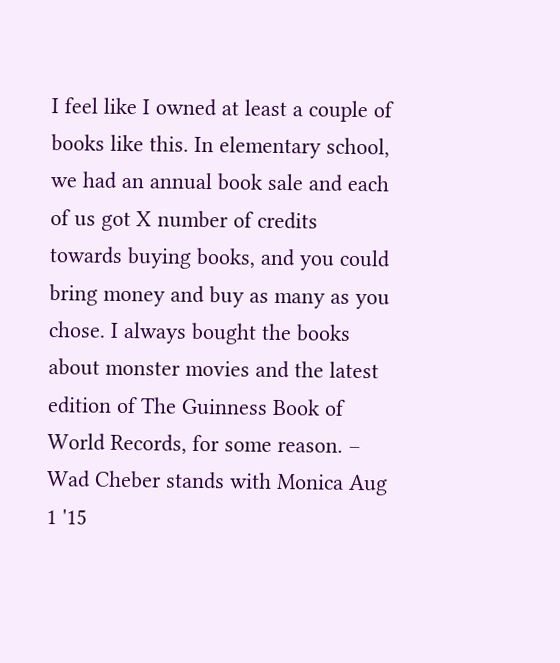I feel like I owned at least a couple of books like this. In elementary school, we had an annual book sale and each of us got X number of credits towards buying books, and you could bring money and buy as many as you chose. I always bought the books about monster movies and the latest edition of The Guinness Book of World Records, for some reason. – Wad Cheber stands with Monica Aug 1 '15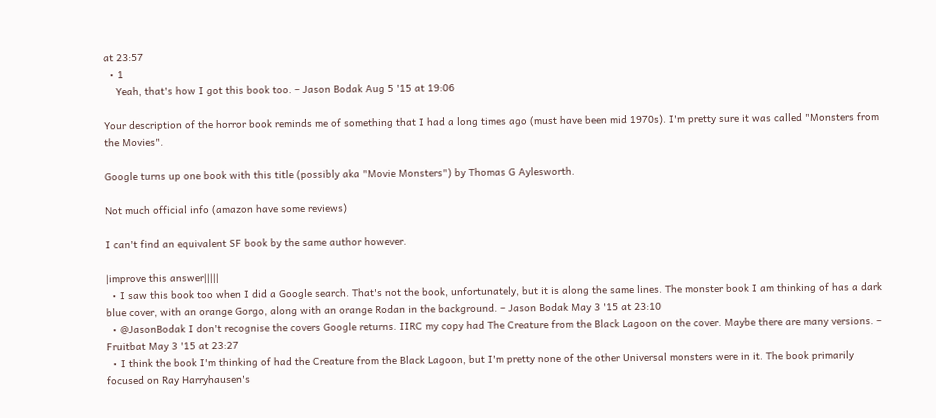at 23:57
  • 1
    Yeah, that's how I got this book too. – Jason Bodak Aug 5 '15 at 19:06

Your description of the horror book reminds me of something that I had a long times ago (must have been mid 1970s). I'm pretty sure it was called "Monsters from the Movies".

Google turns up one book with this title (possibly aka "Movie Monsters") by Thomas G Aylesworth.

Not much official info (amazon have some reviews)

I can't find an equivalent SF book by the same author however.

|improve this answer|||||
  • I saw this book too when I did a Google search. That's not the book, unfortunately, but it is along the same lines. The monster book I am thinking of has a dark blue cover, with an orange Gorgo, along with an orange Rodan in the background. – Jason Bodak May 3 '15 at 23:10
  • @JasonBodak I don't recognise the covers Google returns. IIRC my copy had The Creature from the Black Lagoon on the cover. Maybe there are many versions. – Fruitbat May 3 '15 at 23:27
  • I think the book I'm thinking of had the Creature from the Black Lagoon, but I'm pretty none of the other Universal monsters were in it. The book primarily focused on Ray Harryhausen's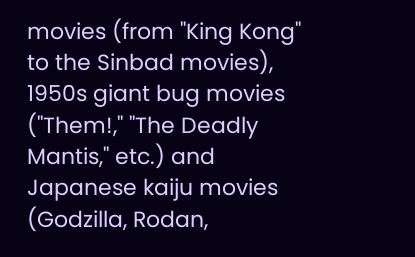movies (from "King Kong" to the Sinbad movies), 1950s giant bug movies ("Them!," "The Deadly Mantis," etc.) and Japanese kaiju movies (Godzilla, Rodan,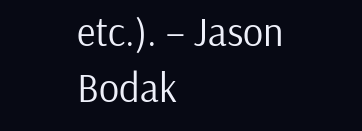etc.). – Jason Bodak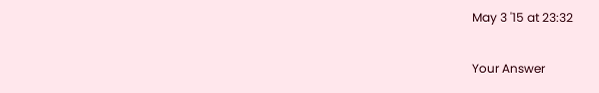May 3 '15 at 23:32

Your Answer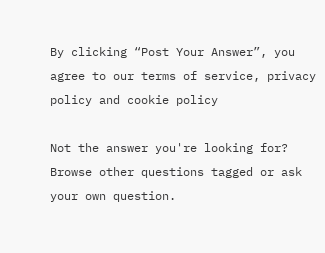By clicking “Post Your Answer”, you agree to our terms of service, privacy policy and cookie policy

Not the answer you're looking for? Browse other questions tagged or ask your own question.